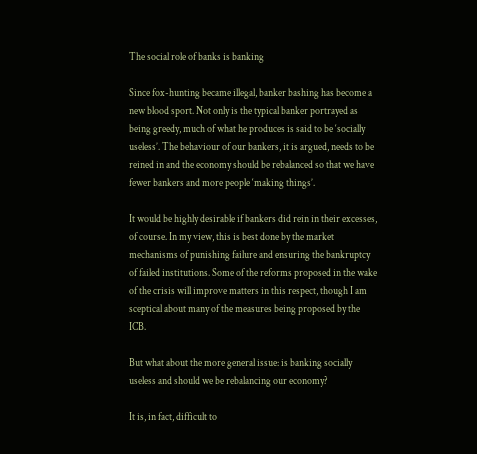The social role of banks is banking

Since fox-hunting became illegal, banker bashing has become a new blood sport. Not only is the typical banker portrayed as being greedy, much of what he produces is said to be ‘socially useless’. The behaviour of our bankers, it is argued, needs to be reined in and the economy should be rebalanced so that we have fewer bankers and more people ‘making things’.

It would be highly desirable if bankers did rein in their excesses, of course. In my view, this is best done by the market mechanisms of punishing failure and ensuring the bankruptcy of failed institutions. Some of the reforms proposed in the wake of the crisis will improve matters in this respect, though I am sceptical about many of the measures being proposed by the ICB.

But what about the more general issue: is banking socially useless and should we be rebalancing our economy?

It is, in fact, difficult to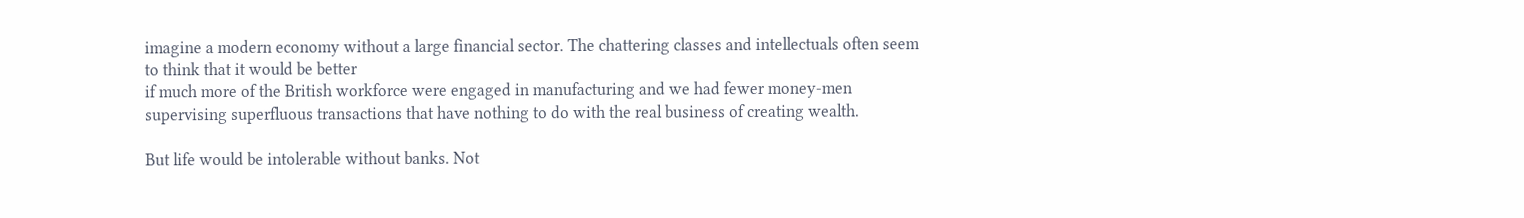imagine a modern economy without a large financial sector. The chattering classes and intellectuals often seem to think that it would be better
if much more of the British workforce were engaged in manufacturing and we had fewer money-men supervising superfluous transactions that have nothing to do with the real business of creating wealth.

But life would be intolerable without banks. Not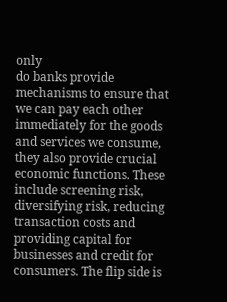only
do banks provide mechanisms to ensure that we can pay each other immediately for the goods and services we consume, they also provide crucial economic functions. These include screening risk, diversifying risk, reducing transaction costs and providing capital for businesses and credit for consumers. The flip side is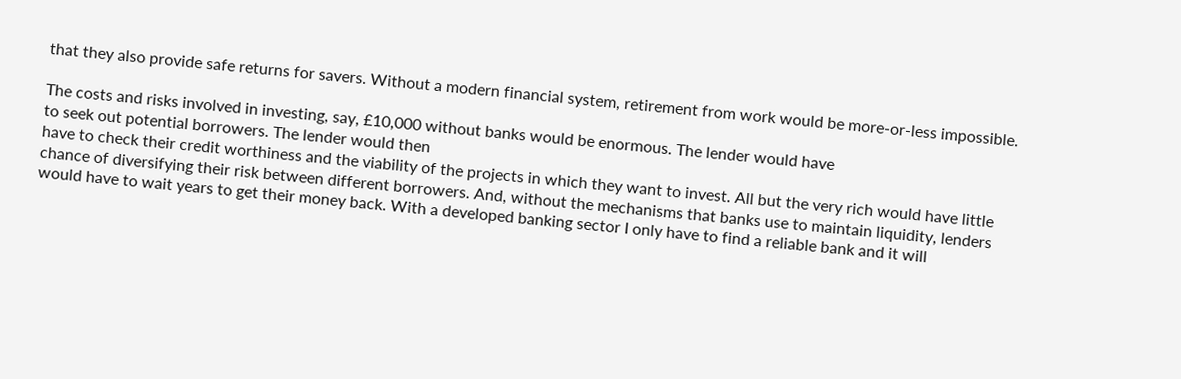that they also provide safe returns for savers. Without a modern financial system, retirement from work would be more-or-less impossible.

The costs and risks involved in investing, say, £10,000 without banks would be enormous. The lender would have
to seek out potential borrowers. The lender would then
have to check their credit worthiness and the viability of the projects in which they want to invest. All but the very rich would have little chance of diversifying their risk between different borrowers. And, without the mechanisms that banks use to maintain liquidity, lenders would have to wait years to get their money back. With a developed banking sector I only have to find a reliable bank and it will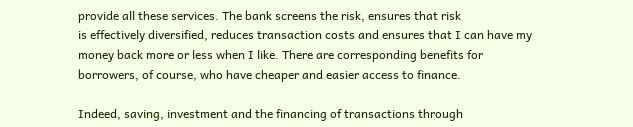provide all these services. The bank screens the risk, ensures that risk
is effectively diversified, reduces transaction costs and ensures that I can have my money back more or less when I like. There are corresponding benefits for borrowers, of course, who have cheaper and easier access to finance.

Indeed, saving, investment and the financing of transactions through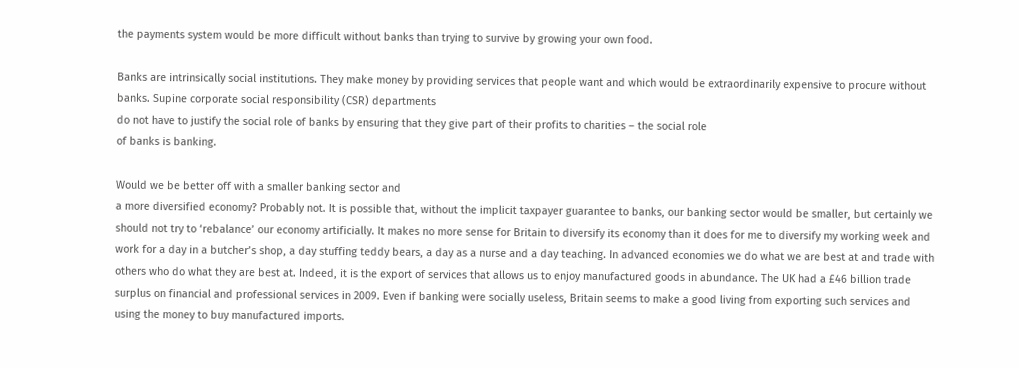the payments system would be more difficult without banks than trying to survive by growing your own food.

Banks are intrinsically social institutions. They make money by providing services that people want and which would be extraordinarily expensive to procure without banks. Supine corporate social responsibility (CSR) departments
do not have to justify the social role of banks by ensuring that they give part of their profits to charities – the social role
of banks is banking.

Would we be better off with a smaller banking sector and
a more diversified economy? Probably not. It is possible that, without the implicit taxpayer guarantee to banks, our banking sector would be smaller, but certainly we should not try to ‘rebalance’ our economy artificially. It makes no more sense for Britain to diversify its economy than it does for me to diversify my working week and work for a day in a butcher’s shop, a day stuffing teddy bears, a day as a nurse and a day teaching. In advanced economies we do what we are best at and trade with others who do what they are best at. Indeed, it is the export of services that allows us to enjoy manufactured goods in abundance. The UK had a £46 billion trade surplus on financial and professional services in 2009. Even if banking were socially useless, Britain seems to make a good living from exporting such services and using the money to buy manufactured imports.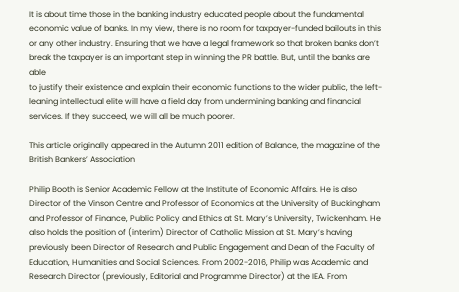It is about time those in the banking industry educated people about the fundamental economic value of banks. In my view, there is no room for taxpayer-funded bailouts in this or any other industry. Ensuring that we have a legal framework so that broken banks don’t break the taxpayer is an important step in winning the PR battle. But, until the banks are able
to justify their existence and explain their economic functions to the wider public, the left-leaning intellectual elite will have a field day from undermining banking and financial services. If they succeed, we will all be much poorer.

This article originally appeared in the Autumn 2011 edition of Balance, the magazine of the British Bankers’ Association

Philip Booth is Senior Academic Fellow at the Institute of Economic Affairs. He is also Director of the Vinson Centre and Professor of Economics at the University of Buckingham and Professor of Finance, Public Policy and Ethics at St. Mary’s University, Twickenham. He also holds the position of (interim) Director of Catholic Mission at St. Mary’s having previously been Director of Research and Public Engagement and Dean of the Faculty of Education, Humanities and Social Sciences. From 2002-2016, Philip was Academic and Research Director (previously, Editorial and Programme Director) at the IEA. From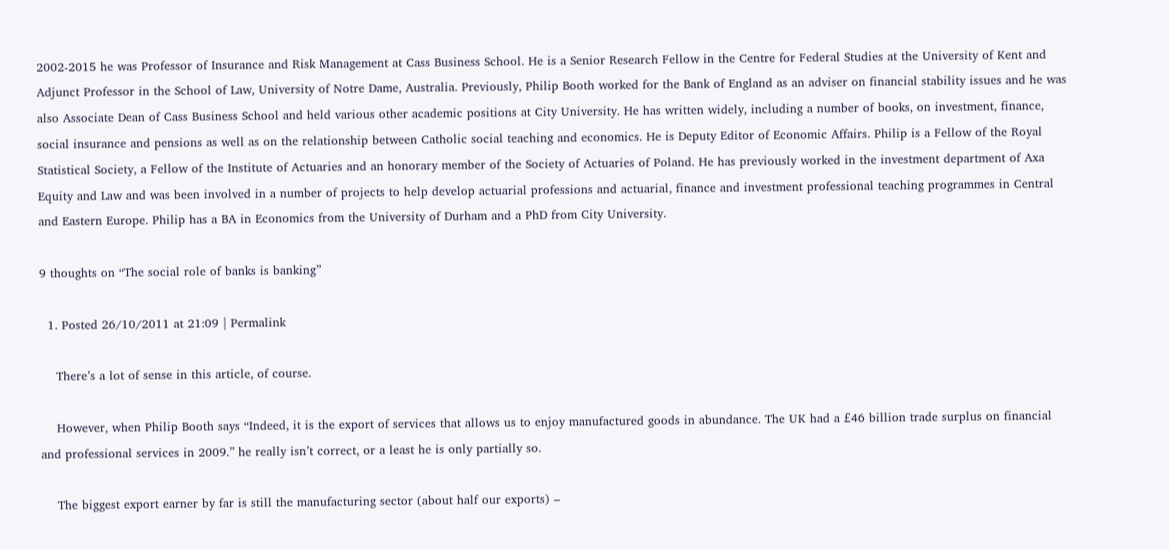2002-2015 he was Professor of Insurance and Risk Management at Cass Business School. He is a Senior Research Fellow in the Centre for Federal Studies at the University of Kent and Adjunct Professor in the School of Law, University of Notre Dame, Australia. Previously, Philip Booth worked for the Bank of England as an adviser on financial stability issues and he was also Associate Dean of Cass Business School and held various other academic positions at City University. He has written widely, including a number of books, on investment, finance, social insurance and pensions as well as on the relationship between Catholic social teaching and economics. He is Deputy Editor of Economic Affairs. Philip is a Fellow of the Royal Statistical Society, a Fellow of the Institute of Actuaries and an honorary member of the Society of Actuaries of Poland. He has previously worked in the investment department of Axa Equity and Law and was been involved in a number of projects to help develop actuarial professions and actuarial, finance and investment professional teaching programmes in Central and Eastern Europe. Philip has a BA in Economics from the University of Durham and a PhD from City University.

9 thoughts on “The social role of banks is banking”

  1. Posted 26/10/2011 at 21:09 | Permalink

    There’s a lot of sense in this article, of course.

    However, when Philip Booth says “Indeed, it is the export of services that allows us to enjoy manufactured goods in abundance. The UK had a £46 billion trade surplus on financial and professional services in 2009.” he really isn’t correct, or a least he is only partially so.

    The biggest export earner by far is still the manufacturing sector (about half our exports) –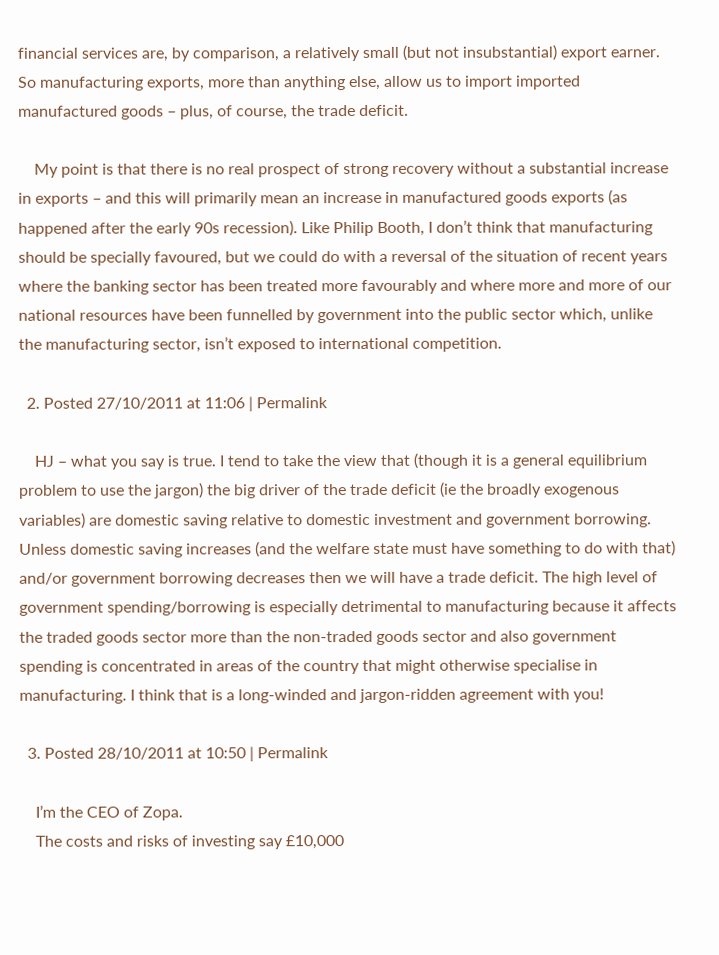financial services are, by comparison, a relatively small (but not insubstantial) export earner. So manufacturing exports, more than anything else, allow us to import imported manufactured goods – plus, of course, the trade deficit.

    My point is that there is no real prospect of strong recovery without a substantial increase in exports – and this will primarily mean an increase in manufactured goods exports (as happened after the early 90s recession). Like Philip Booth, I don’t think that manufacturing should be specially favoured, but we could do with a reversal of the situation of recent years where the banking sector has been treated more favourably and where more and more of our national resources have been funnelled by government into the public sector which, unlike the manufacturing sector, isn’t exposed to international competition.

  2. Posted 27/10/2011 at 11:06 | Permalink

    HJ – what you say is true. I tend to take the view that (though it is a general equilibrium problem to use the jargon) the big driver of the trade deficit (ie the broadly exogenous variables) are domestic saving relative to domestic investment and government borrowing. Unless domestic saving increases (and the welfare state must have something to do with that) and/or government borrowing decreases then we will have a trade deficit. The high level of government spending/borrowing is especially detrimental to manufacturing because it affects the traded goods sector more than the non-traded goods sector and also government spending is concentrated in areas of the country that might otherwise specialise in manufacturing. I think that is a long-winded and jargon-ridden agreement with you!

  3. Posted 28/10/2011 at 10:50 | Permalink

    I’m the CEO of Zopa.
    The costs and risks of investing say £10,000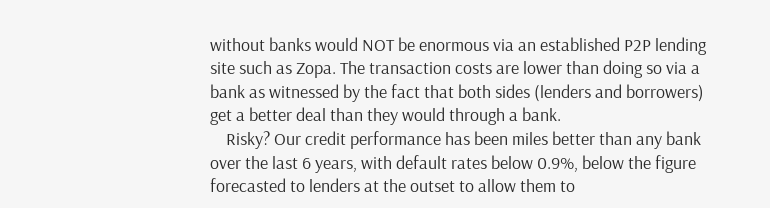without banks would NOT be enormous via an established P2P lending site such as Zopa. The transaction costs are lower than doing so via a bank as witnessed by the fact that both sides (lenders and borrowers) get a better deal than they would through a bank.
    Risky? Our credit performance has been miles better than any bank over the last 6 years, with default rates below 0.9%, below the figure forecasted to lenders at the outset to allow them to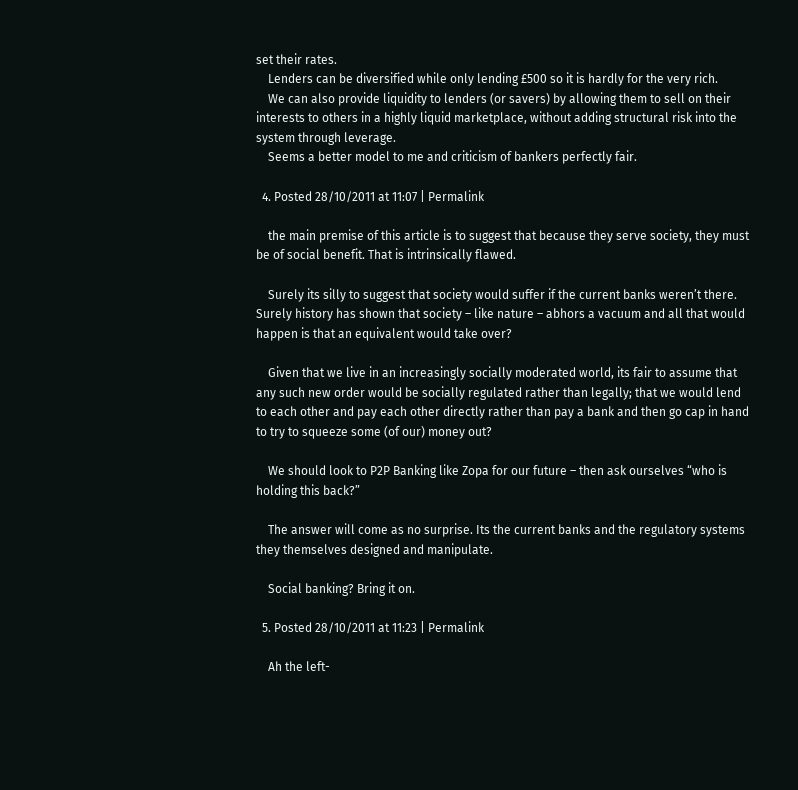set their rates.
    Lenders can be diversified while only lending £500 so it is hardly for the very rich.
    We can also provide liquidity to lenders (or savers) by allowing them to sell on their interests to others in a highly liquid marketplace, without adding structural risk into the system through leverage.
    Seems a better model to me and criticism of bankers perfectly fair.

  4. Posted 28/10/2011 at 11:07 | Permalink

    the main premise of this article is to suggest that because they serve society, they must be of social benefit. That is intrinsically flawed.

    Surely its silly to suggest that society would suffer if the current banks weren’t there. Surely history has shown that society – like nature – abhors a vacuum and all that would happen is that an equivalent would take over?

    Given that we live in an increasingly socially moderated world, its fair to assume that any such new order would be socially regulated rather than legally; that we would lend to each other and pay each other directly rather than pay a bank and then go cap in hand to try to squeeze some (of our) money out?

    We should look to P2P Banking like Zopa for our future – then ask ourselves “who is holding this back?”

    The answer will come as no surprise. Its the current banks and the regulatory systems they themselves designed and manipulate.

    Social banking? Bring it on.

  5. Posted 28/10/2011 at 11:23 | Permalink

    Ah the left-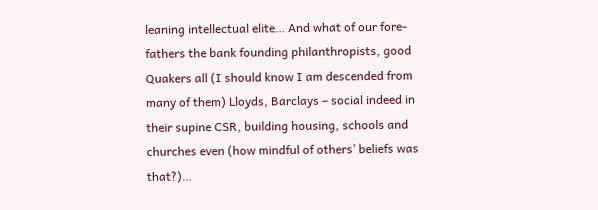leaning intellectual elite… And what of our fore-fathers the bank founding philanthropists, good Quakers all (I should know I am descended from many of them) Lloyds, Barclays – social indeed in their supine CSR, building housing, schools and churches even (how mindful of others’ beliefs was that?)…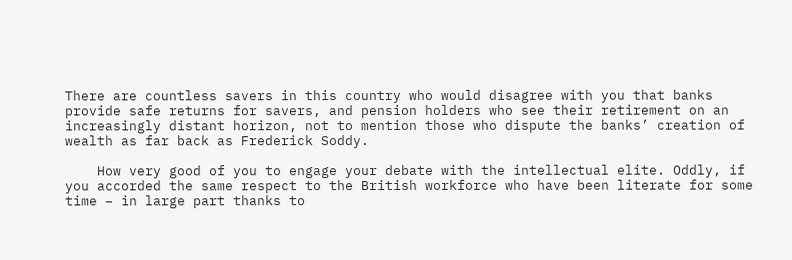There are countless savers in this country who would disagree with you that banks provide safe returns for savers, and pension holders who see their retirement on an increasingly distant horizon, not to mention those who dispute the banks’ creation of wealth as far back as Frederick Soddy.

    How very good of you to engage your debate with the intellectual elite. Oddly, if you accorded the same respect to the British workforce who have been literate for some time – in large part thanks to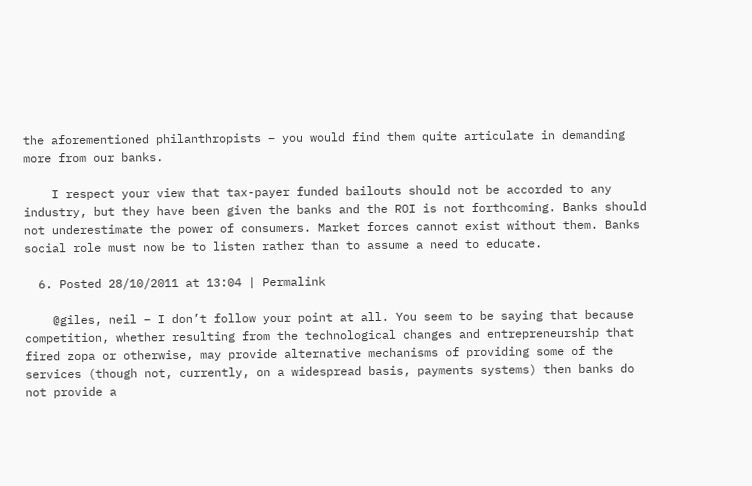the aforementioned philanthropists – you would find them quite articulate in demanding more from our banks.

    I respect your view that tax-payer funded bailouts should not be accorded to any industry, but they have been given the banks and the ROI is not forthcoming. Banks should not underestimate the power of consumers. Market forces cannot exist without them. Banks social role must now be to listen rather than to assume a need to educate.

  6. Posted 28/10/2011 at 13:04 | Permalink

    @giles, neil – I don’t follow your point at all. You seem to be saying that because competition, whether resulting from the technological changes and entrepreneurship that fired zopa or otherwise, may provide alternative mechanisms of providing some of the services (though not, currently, on a widespread basis, payments systems) then banks do not provide a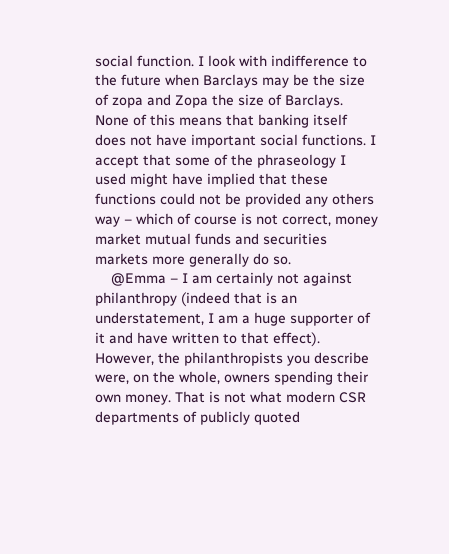social function. I look with indifference to the future when Barclays may be the size of zopa and Zopa the size of Barclays. None of this means that banking itself does not have important social functions. I accept that some of the phraseology I used might have implied that these functions could not be provided any others way – which of course is not correct, money market mutual funds and securities markets more generally do so.
    @Emma – I am certainly not against philanthropy (indeed that is an understatement, I am a huge supporter of it and have written to that effect). However, the philanthropists you describe were, on the whole, owners spending their own money. That is not what modern CSR departments of publicly quoted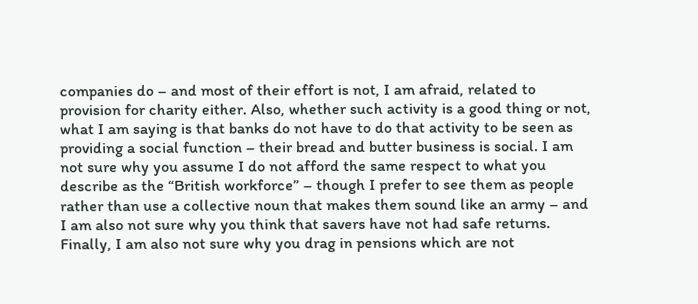companies do – and most of their effort is not, I am afraid, related to provision for charity either. Also, whether such activity is a good thing or not, what I am saying is that banks do not have to do that activity to be seen as providing a social function – their bread and butter business is social. I am not sure why you assume I do not afford the same respect to what you describe as the “British workforce” – though I prefer to see them as people rather than use a collective noun that makes them sound like an army – and I am also not sure why you think that savers have not had safe returns. Finally, I am also not sure why you drag in pensions which are not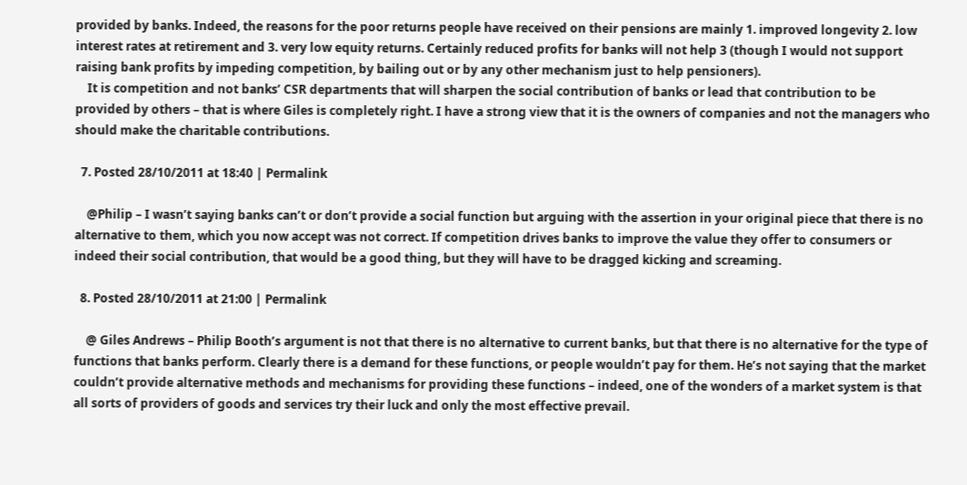provided by banks. Indeed, the reasons for the poor returns people have received on their pensions are mainly 1. improved longevity 2. low interest rates at retirement and 3. very low equity returns. Certainly reduced profits for banks will not help 3 (though I would not support raising bank profits by impeding competition, by bailing out or by any other mechanism just to help pensioners).
    It is competition and not banks’ CSR departments that will sharpen the social contribution of banks or lead that contribution to be provided by others – that is where Giles is completely right. I have a strong view that it is the owners of companies and not the managers who should make the charitable contributions.

  7. Posted 28/10/2011 at 18:40 | Permalink

    @Philip – I wasn’t saying banks can’t or don’t provide a social function but arguing with the assertion in your original piece that there is no alternative to them, which you now accept was not correct. If competition drives banks to improve the value they offer to consumers or indeed their social contribution, that would be a good thing, but they will have to be dragged kicking and screaming.

  8. Posted 28/10/2011 at 21:00 | Permalink

    @ Giles Andrews – Philip Booth’s argument is not that there is no alternative to current banks, but that there is no alternative for the type of functions that banks perform. Clearly there is a demand for these functions, or people wouldn’t pay for them. He’s not saying that the market couldn’t provide alternative methods and mechanisms for providing these functions – indeed, one of the wonders of a market system is that all sorts of providers of goods and services try their luck and only the most effective prevail.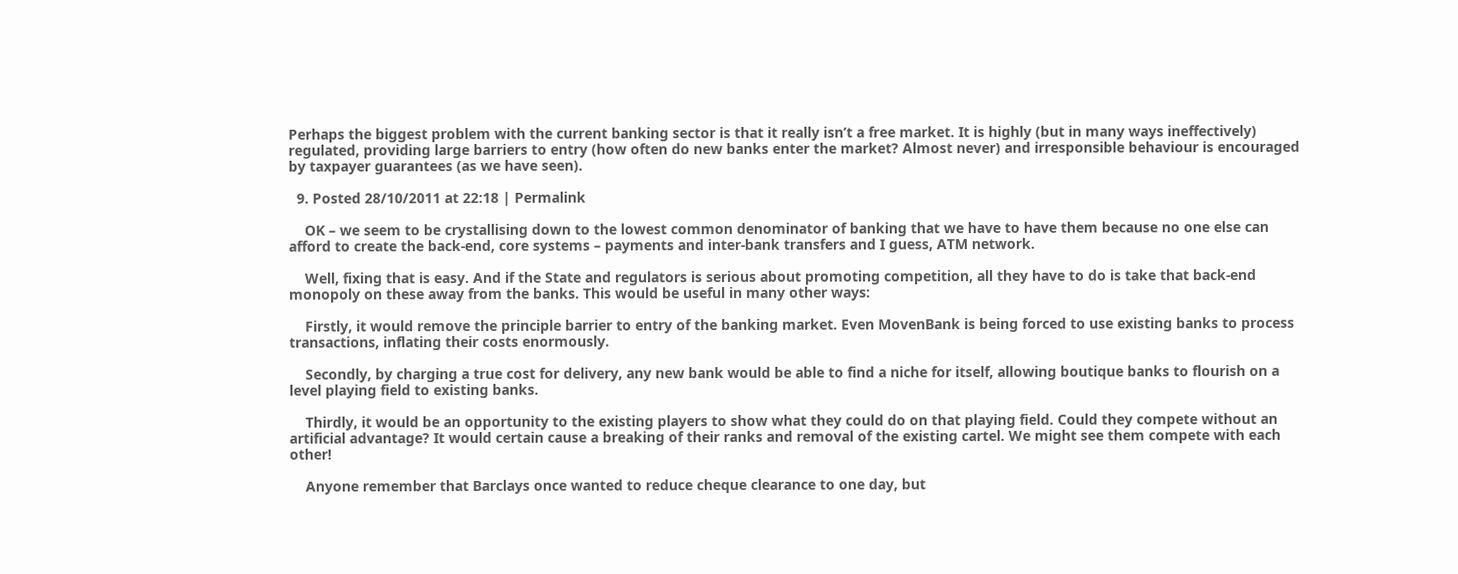Perhaps the biggest problem with the current banking sector is that it really isn’t a free market. It is highly (but in many ways ineffectively) regulated, providing large barriers to entry (how often do new banks enter the market? Almost never) and irresponsible behaviour is encouraged by taxpayer guarantees (as we have seen).

  9. Posted 28/10/2011 at 22:18 | Permalink

    OK – we seem to be crystallising down to the lowest common denominator of banking that we have to have them because no one else can afford to create the back-end, core systems – payments and inter-bank transfers and I guess, ATM network.

    Well, fixing that is easy. And if the State and regulators is serious about promoting competition, all they have to do is take that back-end monopoly on these away from the banks. This would be useful in many other ways:

    Firstly, it would remove the principle barrier to entry of the banking market. Even MovenBank is being forced to use existing banks to process transactions, inflating their costs enormously.

    Secondly, by charging a true cost for delivery, any new bank would be able to find a niche for itself, allowing boutique banks to flourish on a level playing field to existing banks.

    Thirdly, it would be an opportunity to the existing players to show what they could do on that playing field. Could they compete without an artificial advantage? It would certain cause a breaking of their ranks and removal of the existing cartel. We might see them compete with each other!

    Anyone remember that Barclays once wanted to reduce cheque clearance to one day, but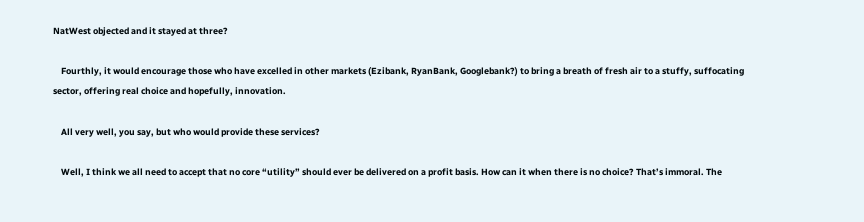NatWest objected and it stayed at three?

    Fourthly, it would encourage those who have excelled in other markets (Ezibank, RyanBank, Googlebank?) to bring a breath of fresh air to a stuffy, suffocating sector, offering real choice and hopefully, innovation.

    All very well, you say, but who would provide these services?

    Well, I think we all need to accept that no core “utility” should ever be delivered on a profit basis. How can it when there is no choice? That’s immoral. The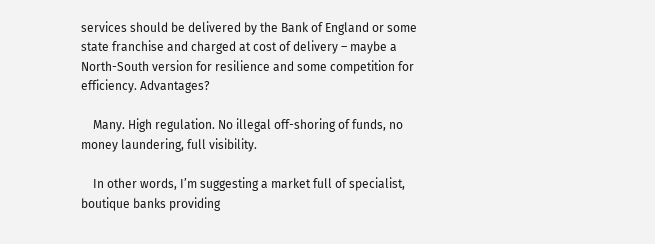services should be delivered by the Bank of England or some state franchise and charged at cost of delivery – maybe a North-South version for resilience and some competition for efficiency. Advantages?

    Many. High regulation. No illegal off-shoring of funds, no money laundering, full visibility.

    In other words, I’m suggesting a market full of specialist, boutique banks providing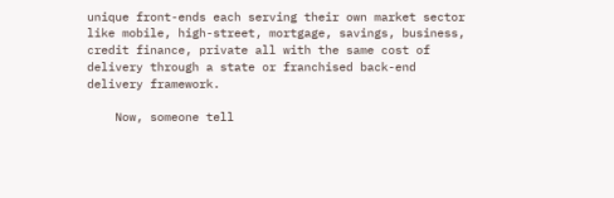unique front-ends each serving their own market sector like mobile, high-street, mortgage, savings, business, credit finance, private all with the same cost of delivery through a state or franchised back-end delivery framework.

    Now, someone tell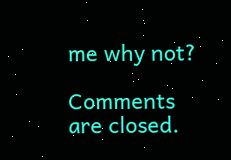me why not?

Comments are closed.